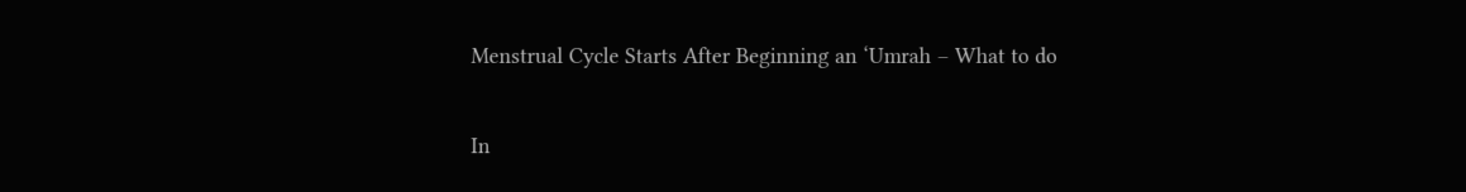Menstrual Cycle Starts After Beginning an ‘Umrah – What to do

In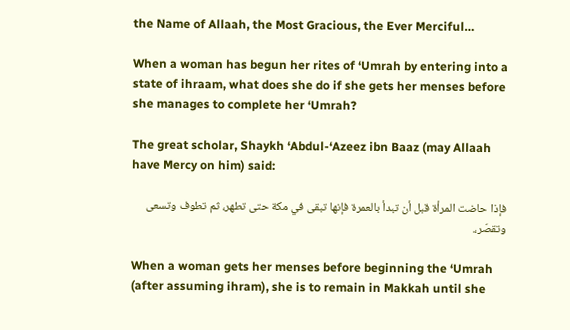the Name of Allaah, the Most Gracious, the Ever Merciful…

When a woman has begun her rites of ‘Umrah by entering into a state of ihraam, what does she do if she gets her menses before she manages to complete her ‘Umrah?

The great scholar, Shaykh ‘Abdul-‘Azeez ibn Baaz (may Allaah have Mercy on him) said:

فإذا حاضت المرأة قبل أن تبدأ بالعمرة فإنها تبقى في مكة حتى تطهر، ثم تطوف وتسعى وتقصّر،.

When a woman gets her menses before beginning the ‘Umrah (after assuming ihram), she is to remain in Makkah until she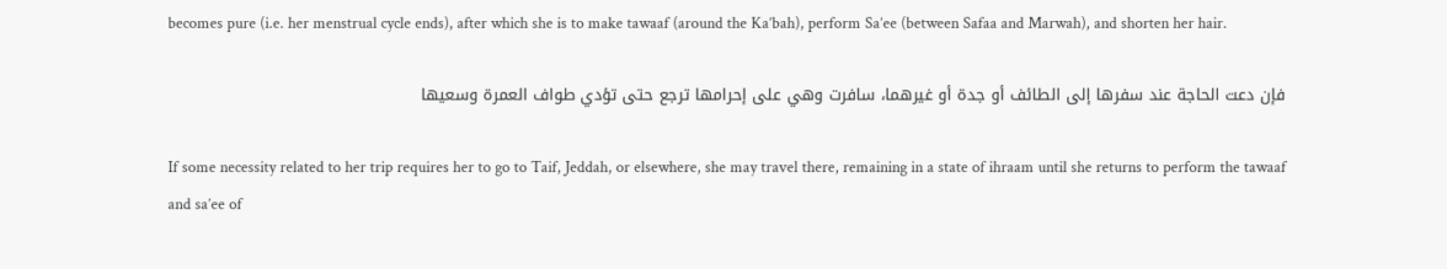becomes pure (i.e. her menstrual cycle ends), after which she is to make tawaaf (around the Ka’bah), perform Sa’ee (between Safaa and Marwah), and shorten her hair.

فإن دعت الحاجة عند سفرها إلى الطائف أو جدة أو غيرهما، سافرت وهي على إحرامها ترجع حتى تؤدي طواف العمرة وسعيها

If some necessity related to her trip requires her to go to Taif, Jeddah, or elsewhere, she may travel there, remaining in a state of ihraam until she returns to perform the tawaaf and sa’ee of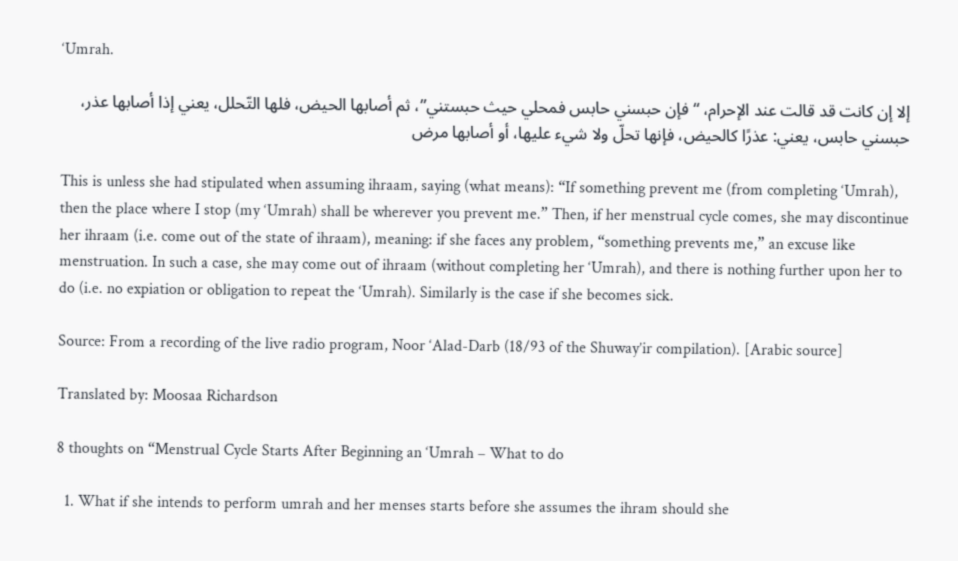‘Umrah.

إلا إن كانت قد قالت عند الإحرام، “فإن حبسني حابس فمحلي حيث حبستني”، ثم أصابها الحيض، فلها التّحلل، يعني إذا أصابها عذر، حبسني حابس، يعني: عذرًا كالحيض، فإنها تحلّ ولا شيء عليها، أو أصابها مرض

This is unless she had stipulated when assuming ihraam, saying (what means): “If something prevent me (from completing ‘Umrah), then the place where I stop (my ‘Umrah) shall be wherever you prevent me.” Then, if her menstrual cycle comes, she may discontinue her ihraam (i.e. come out of the state of ihraam), meaning: if she faces any problem, “something prevents me,” an excuse like menstruation. In such a case, she may come out of ihraam (without completing her ‘Umrah), and there is nothing further upon her to do (i.e. no expiation or obligation to repeat the ‘Umrah). Similarly is the case if she becomes sick.

Source: From a recording of the live radio program, Noor ‘Alad-Darb (18/93 of the Shuway’ir compilation). [Arabic source]

Translated by: Moosaa Richardson

8 thoughts on “Menstrual Cycle Starts After Beginning an ‘Umrah – What to do

  1. What if she intends to perform umrah and her menses starts before she assumes the ihram should she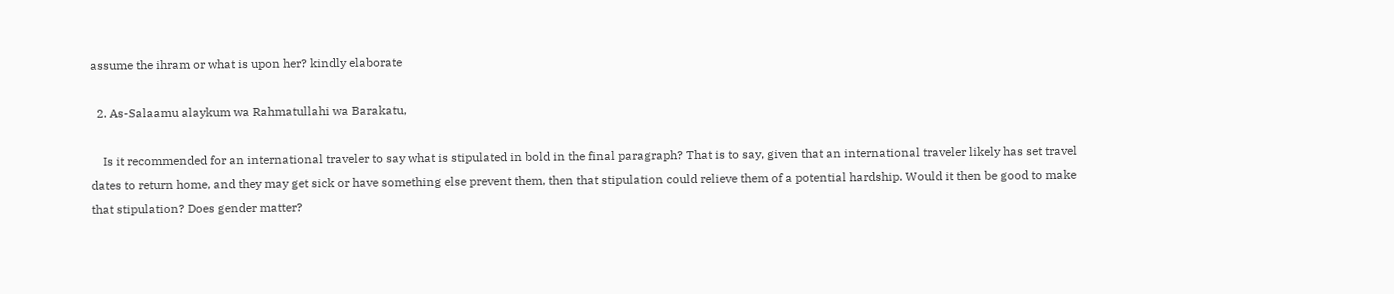assume the ihram or what is upon her? kindly elaborate

  2. As-Salaamu alaykum wa Rahmatullahi wa Barakatu,

    Is it recommended for an international traveler to say what is stipulated in bold in the final paragraph? That is to say, given that an international traveler likely has set travel dates to return home, and they may get sick or have something else prevent them, then that stipulation could relieve them of a potential hardship. Would it then be good to make that stipulation? Does gender matter?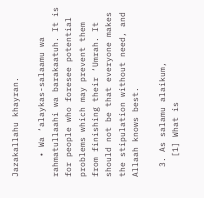Jazakallahu khayran.

    • Wa ‘alaykas-salaamu wa rahmatullaahi wa barakaatuh. It is for people who foresee potential problems which may prevent them from finishing their ‘Umrah. It should not be that everyone makes the stipulation without need, and Allaah knows best.

  3. As salamu alaikum,
    [1] What is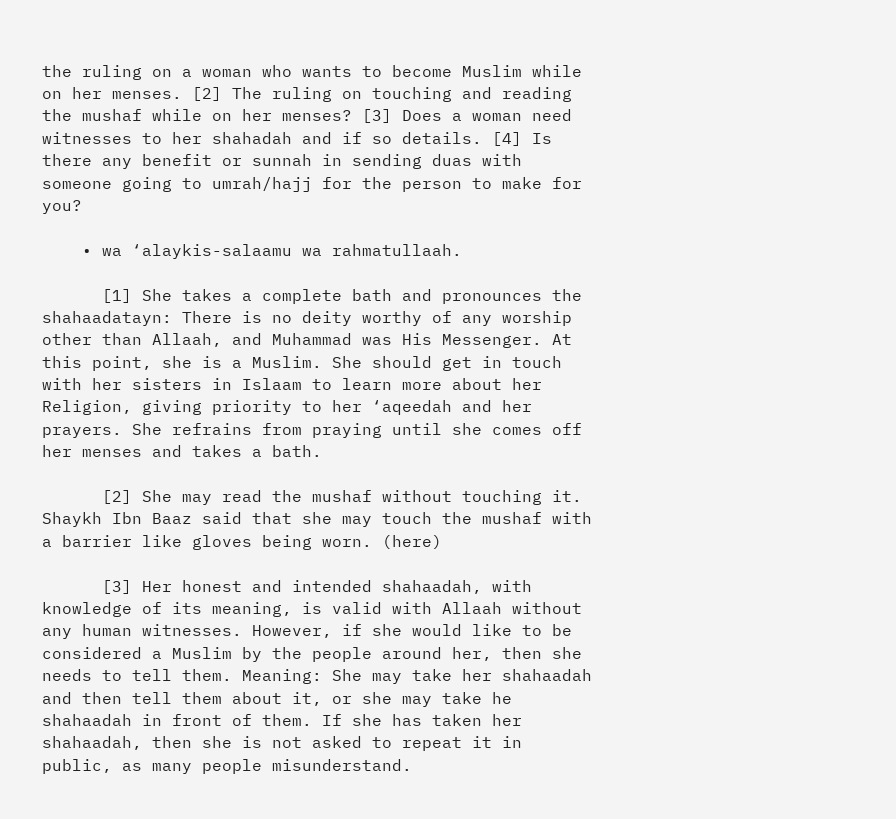the ruling on a woman who wants to become Muslim while on her menses. [2] The ruling on touching and reading the mushaf while on her menses? [3] Does a woman need witnesses to her shahadah and if so details. [4] Is there any benefit or sunnah in sending duas with someone going to umrah/hajj for the person to make for you?

    • wa ‘alaykis-salaamu wa rahmatullaah.

      [1] She takes a complete bath and pronounces the shahaadatayn: There is no deity worthy of any worship other than Allaah, and Muhammad was His Messenger. At this point, she is a Muslim. She should get in touch with her sisters in Islaam to learn more about her Religion, giving priority to her ‘aqeedah and her prayers. She refrains from praying until she comes off her menses and takes a bath.

      [2] She may read the mushaf without touching it. Shaykh Ibn Baaz said that she may touch the mushaf with a barrier like gloves being worn. (here)

      [3] Her honest and intended shahaadah, with knowledge of its meaning, is valid with Allaah without any human witnesses. However, if she would like to be considered a Muslim by the people around her, then she needs to tell them. Meaning: She may take her shahaadah and then tell them about it, or she may take he shahaadah in front of them. If she has taken her shahaadah, then she is not asked to repeat it in public, as many people misunderstand.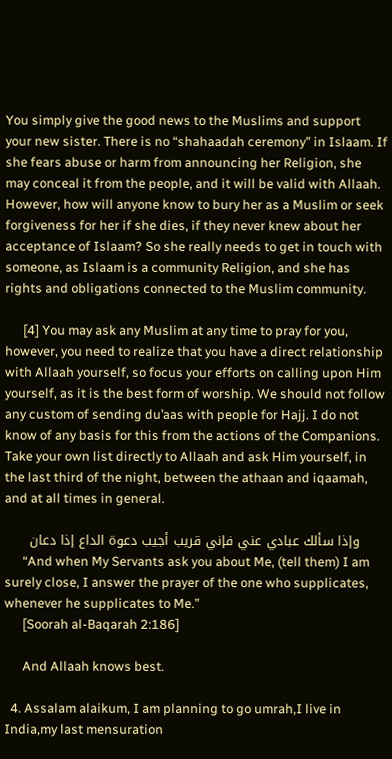You simply give the good news to the Muslims and support your new sister. There is no “shahaadah ceremony” in Islaam. If she fears abuse or harm from announcing her Religion, she may conceal it from the people, and it will be valid with Allaah. However, how will anyone know to bury her as a Muslim or seek forgiveness for her if she dies, if they never knew about her acceptance of Islaam? So she really needs to get in touch with someone, as Islaam is a community Religion, and she has rights and obligations connected to the Muslim community.

      [4] You may ask any Muslim at any time to pray for you, however, you need to realize that you have a direct relationship with Allaah yourself, so focus your efforts on calling upon Him yourself, as it is the best form of worship. We should not follow any custom of sending du’aas with people for Hajj. I do not know of any basis for this from the actions of the Companions. Take your own list directly to Allaah and ask Him yourself, in the last third of the night, between the athaan and iqaamah, and at all times in general.

      وإذا سألك عبادي عني فإني قريب أجيب دعوة الداع إذا دعان
      “And when My Servants ask you about Me, (tell them) I am surely close, I answer the prayer of the one who supplicates, whenever he supplicates to Me.”
      [Soorah al-Baqarah 2:186]

      And Allaah knows best.

  4. Assalam alaikum, I am planning to go umrah,I live in India,my last mensuration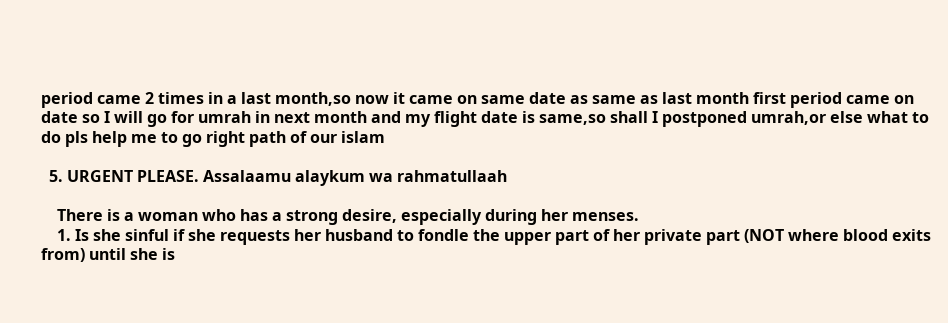period came 2 times in a last month,so now it came on same date as same as last month first period came on date so I will go for umrah in next month and my flight date is same,so shall I postponed umrah,or else what to do pls help me to go right path of our islam

  5. URGENT PLEASE. Assalaamu alaykum wa rahmatullaah

    There is a woman who has a strong desire, especially during her menses.
    1. Is she sinful if she requests her husband to fondle the upper part of her private part (NOT where blood exits from) until she is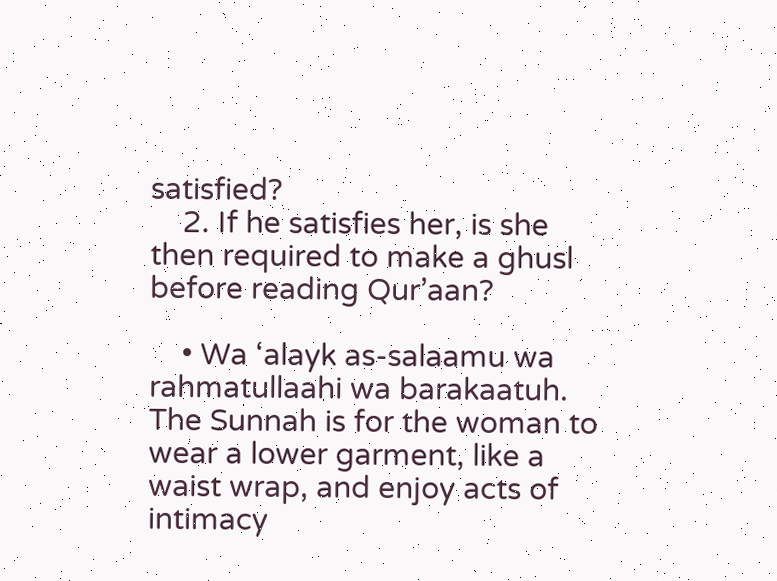satisfied?
    2. If he satisfies her, is she then required to make a ghusl before reading Qur’aan?

    • Wa ‘alayk as-salaamu wa rahmatullaahi wa barakaatuh. The Sunnah is for the woman to wear a lower garment, like a waist wrap, and enjoy acts of intimacy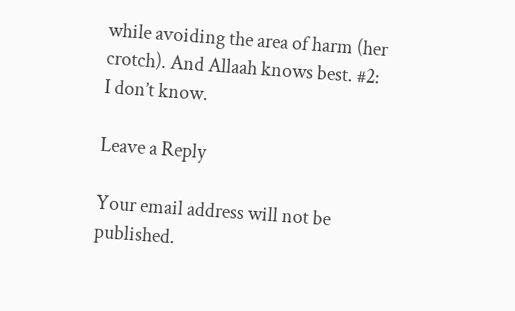while avoiding the area of harm (her crotch). And Allaah knows best. #2: I don’t know.

Leave a Reply

Your email address will not be published.